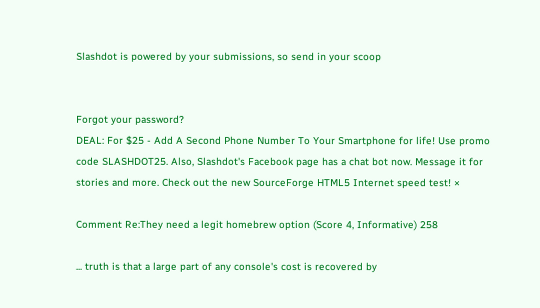Slashdot is powered by your submissions, so send in your scoop


Forgot your password?
DEAL: For $25 - Add A Second Phone Number To Your Smartphone for life! Use promo code SLASHDOT25. Also, Slashdot's Facebook page has a chat bot now. Message it for stories and more. Check out the new SourceForge HTML5 Internet speed test! ×

Comment Re:They need a legit homebrew option (Score 4, Informative) 258

... truth is that a large part of any console's cost is recovered by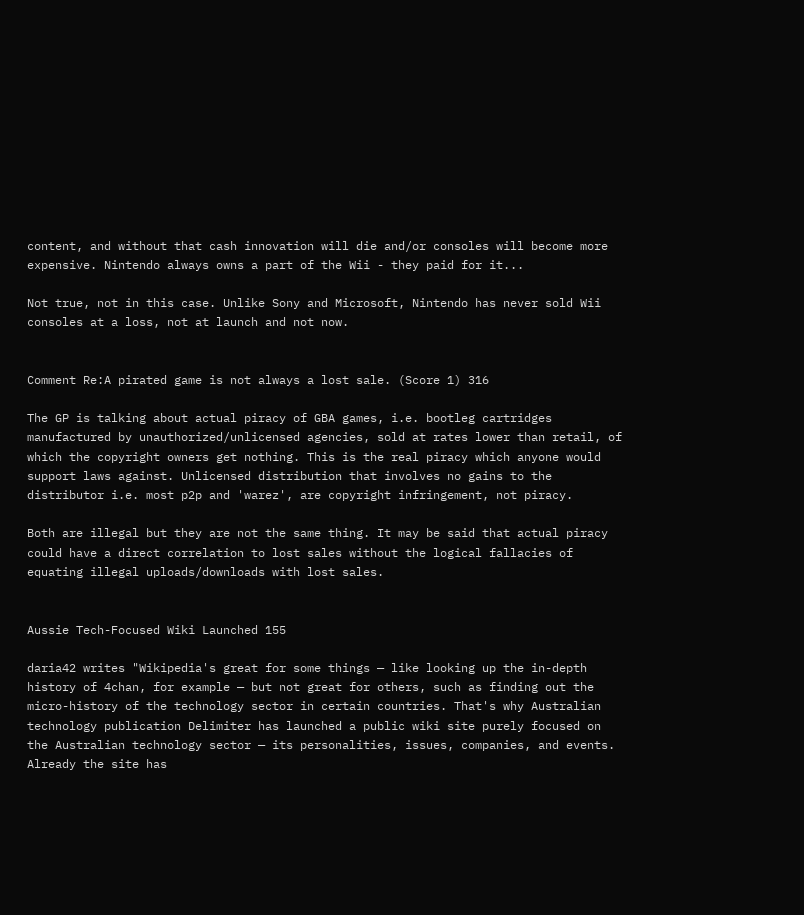content, and without that cash innovation will die and/or consoles will become more expensive. Nintendo always owns a part of the Wii - they paid for it...

Not true, not in this case. Unlike Sony and Microsoft, Nintendo has never sold Wii consoles at a loss, not at launch and not now.


Comment Re:A pirated game is not always a lost sale. (Score 1) 316

The GP is talking about actual piracy of GBA games, i.e. bootleg cartridges manufactured by unauthorized/unlicensed agencies, sold at rates lower than retail, of which the copyright owners get nothing. This is the real piracy which anyone would support laws against. Unlicensed distribution that involves no gains to the distributor i.e. most p2p and 'warez', are copyright infringement, not piracy.

Both are illegal but they are not the same thing. It may be said that actual piracy could have a direct correlation to lost sales without the logical fallacies of equating illegal uploads/downloads with lost sales.


Aussie Tech-Focused Wiki Launched 155

daria42 writes "Wikipedia's great for some things — like looking up the in-depth history of 4chan, for example — but not great for others, such as finding out the micro-history of the technology sector in certain countries. That's why Australian technology publication Delimiter has launched a public wiki site purely focused on the Australian technology sector — its personalities, issues, companies, and events. Already the site has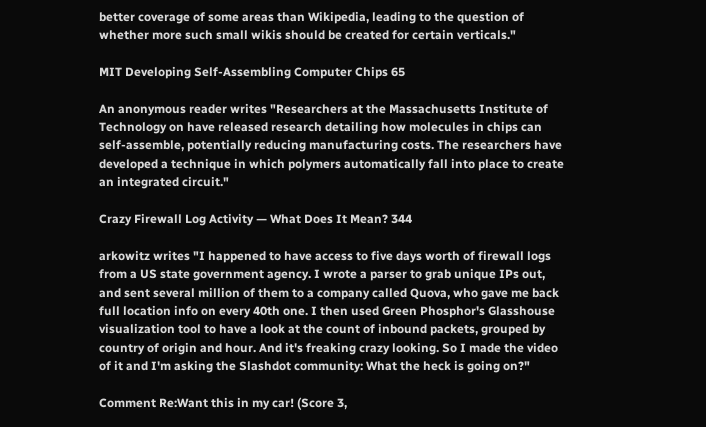better coverage of some areas than Wikipedia, leading to the question of whether more such small wikis should be created for certain verticals."

MIT Developing Self-Assembling Computer Chips 65

An anonymous reader writes "Researchers at the Massachusetts Institute of Technology on have released research detailing how molecules in chips can self-assemble, potentially reducing manufacturing costs. The researchers have developed a technique in which polymers automatically fall into place to create an integrated circuit."

Crazy Firewall Log Activity — What Does It Mean? 344

arkowitz writes "I happened to have access to five days worth of firewall logs from a US state government agency. I wrote a parser to grab unique IPs out, and sent several million of them to a company called Quova, who gave me back full location info on every 40th one. I then used Green Phosphor's Glasshouse visualization tool to have a look at the count of inbound packets, grouped by country of origin and hour. And it's freaking crazy looking. So I made the video of it and I'm asking the Slashdot community: What the heck is going on?"

Comment Re:Want this in my car! (Score 3,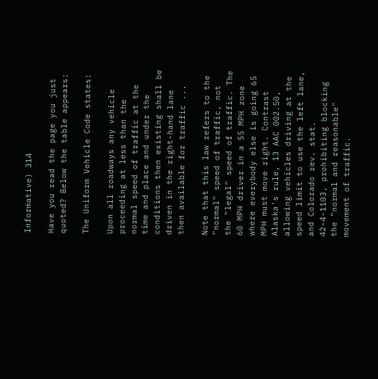Informative) 314

Have you read the page you just quoted? Below the table appears:

The Uniform Vehicle Code states:

Upon all roadways any vehicle proceeding at less than the normal speed of traffic at the time and place and under the conditions then existing shall be driven in the right-hand lane then available for traffic ...

Note that this law refers to the "normal" speed of traffic, not the "legal" speed of traffic. The 60 MPH driver in a 55 MPH zone where everybody else is going 65 MPH must move right. Contrast Alaska's rule, 13 AAC 002.50, allowing vehicles driving at the speed limit to use the left lane, and Colorado rev. stat. 42-4-1103, prohibiting blocking the "normal and reasonable" movement of traffic.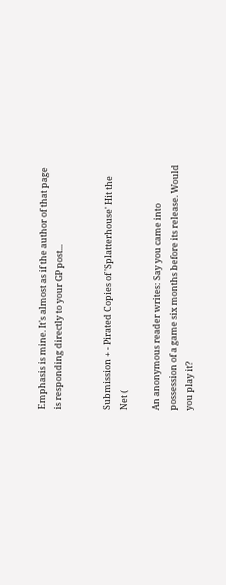Emphasis is mine. It's almost as if the author of that page is responding directly to your GP post...


Submission + - Pirated Copies of 'Splatterhouse' Hit the Net (

An anonymous reader writes: Say you came into possession of a game six months before its release. Would you play it?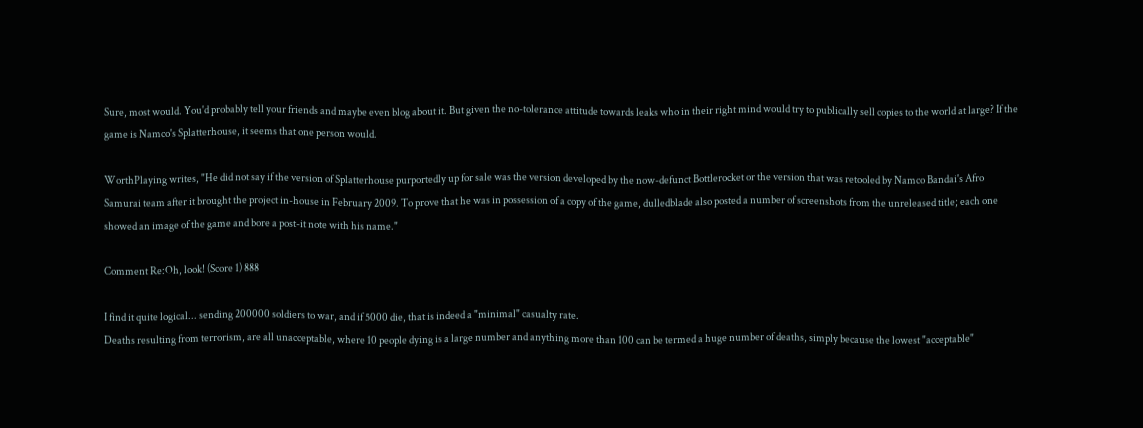Sure, most would. You'd probably tell your friends and maybe even blog about it. But given the no-tolerance attitude towards leaks who in their right mind would try to publically sell copies to the world at large? If the game is Namco's Splatterhouse, it seems that one person would.

WorthPlaying writes, "He did not say if the version of Splatterhouse purportedly up for sale was the version developed by the now-defunct Bottlerocket or the version that was retooled by Namco Bandai's Afro Samurai team after it brought the project in-house in February 2009. To prove that he was in possession of a copy of the game, dulledblade also posted a number of screenshots from the unreleased title; each one showed an image of the game and bore a post-it note with his name."

Comment Re:Oh, look! (Score 1) 888

I find it quite logical... sending 200000 soldiers to war, and if 5000 die, that is indeed a "minimal" casualty rate.
Deaths resulting from terrorism, are all unacceptable, where 10 people dying is a large number and anything more than 100 can be termed a huge number of deaths, simply because the lowest "acceptable"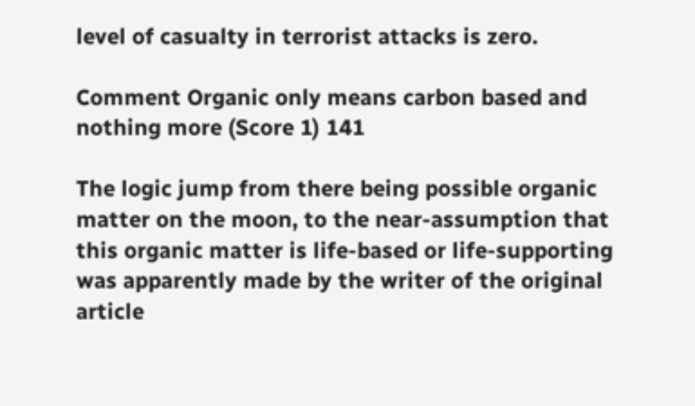level of casualty in terrorist attacks is zero.

Comment Organic only means carbon based and nothing more (Score 1) 141

The logic jump from there being possible organic matter on the moon, to the near-assumption that this organic matter is life-based or life-supporting was apparently made by the writer of the original article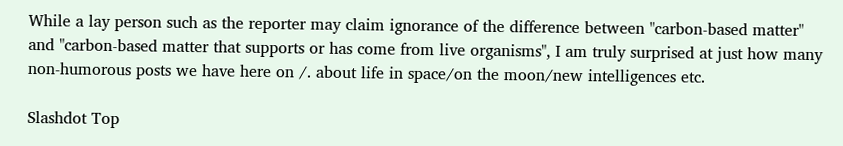While a lay person such as the reporter may claim ignorance of the difference between "carbon-based matter" and "carbon-based matter that supports or has come from live organisms", I am truly surprised at just how many non-humorous posts we have here on /. about life in space/on the moon/new intelligences etc.

Slashdot Top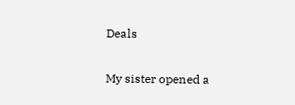Deals

My sister opened a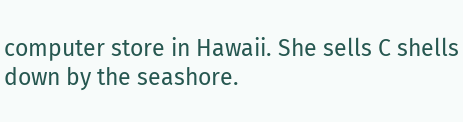computer store in Hawaii. She sells C shells down by the seashore.